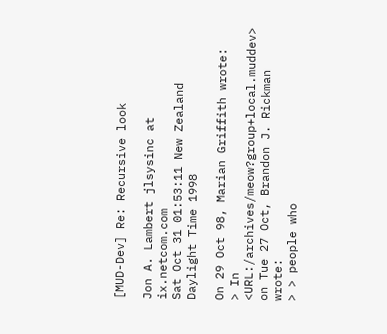[MUD-Dev] Re: Recursive look

Jon A. Lambert jlsysinc at ix.netcom.com
Sat Oct 31 01:53:11 New Zealand Daylight Time 1998

On 29 Oct 98, Marian Griffith wrote:
> In <URL:/archives/meow?group+local.muddev> on Tue 27 Oct, Brandon J. Rickman wrote:
> > people who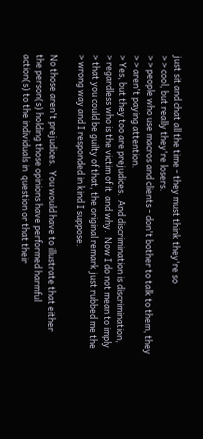just sit and chat all the time - they must think they're so
> > cool, but really they're losers.
> > people who use macros and clients - don't bother to talk to them, they
> > aren't paying attention.
> Yes, but they too are prejudices.  And discrimination is discrimination,
> regardless who is the victim of it  and why.  Now I do not mean to imply
> that you could be guilty of that, the original remark just rubbed me the
> wrong way and I responded in kind I suppose.

No those aren't prejudices.  You would have to illustrate that either
the person(s) holding those opinions have performed harmful
action(s) to the individuals in  question or that their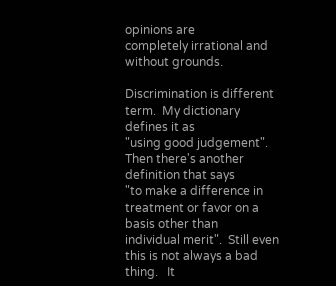opinions are
completely irrational and without grounds.

Discrimination is different term.  My dictionary defines it as
"using good judgement".  Then there's another definition that says
"to make a difference in treatment or favor on a basis other than
individual merit".  Still even this is not always a bad thing.   It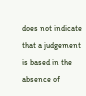does not indicate that a judgement is based in the absence of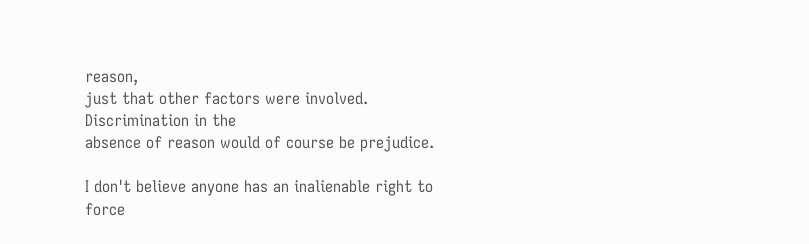reason,
just that other factors were involved.  Discrimination in the
absence of reason would of course be prejudice.

I don't believe anyone has an inalienable right to force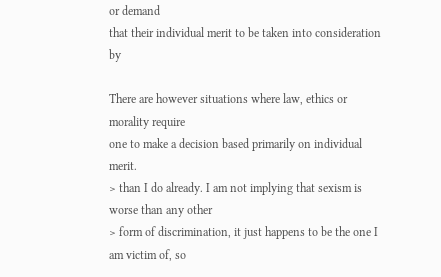or demand
that their individual merit to be taken into consideration by

There are however situations where law, ethics or morality require
one to make a decision based primarily on individual merit.
> than I do already. I am not implying that sexism is worse than any other
> form of discrimination, it just happens to be the one I am victim of, so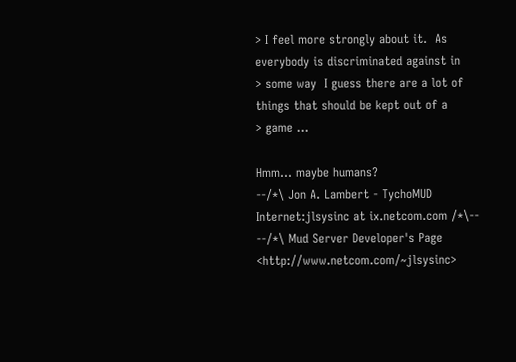> I feel more strongly about it.  As everybody is discriminated against in
> some way  I guess there are a lot of things that should be kept out of a
> game ...

Hmm... maybe humans?
--/*\ Jon A. Lambert - TychoMUD     Internet:jlsysinc at ix.netcom.com /*\--
--/*\ Mud Server Developer's Page <http://www.netcom.com/~jlsysinc>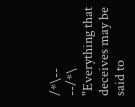/*\--
--/*\   "Everything that deceives may be said to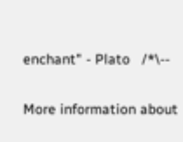enchant" - Plato   /*\--

More information about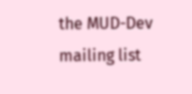the MUD-Dev mailing list